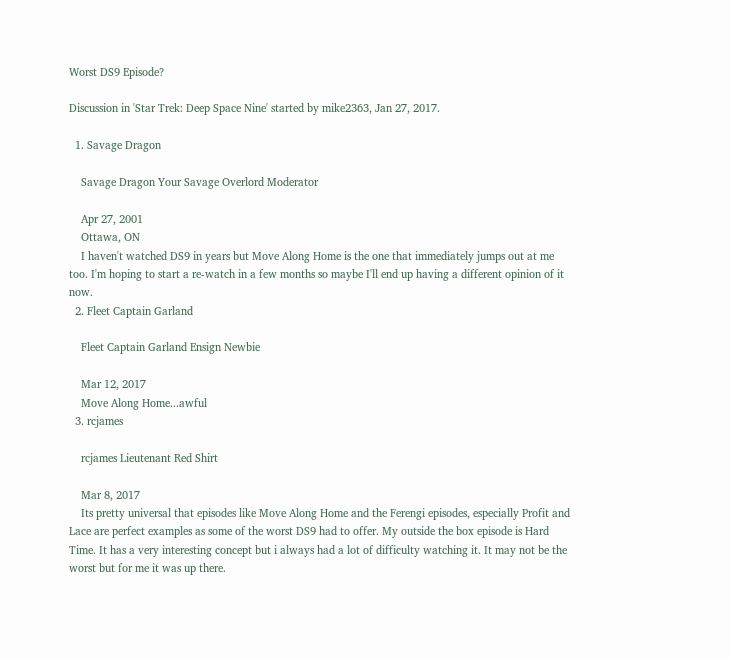Worst DS9 Episode?

Discussion in 'Star Trek: Deep Space Nine' started by mike2363, Jan 27, 2017.

  1. Savage Dragon

    Savage Dragon Your Savage Overlord Moderator

    Apr 27, 2001
    Ottawa, ON
    I haven't watched DS9 in years but Move Along Home is the one that immediately jumps out at me too. I'm hoping to start a re-watch in a few months so maybe I'll end up having a different opinion of it now.
  2. Fleet Captain Garland

    Fleet Captain Garland Ensign Newbie

    Mar 12, 2017
    Move Along Home...awful
  3. rcjames

    rcjames Lieutenant Red Shirt

    Mar 8, 2017
    Its pretty universal that episodes like Move Along Home and the Ferengi episodes, especially Profit and Lace are perfect examples as some of the worst DS9 had to offer. My outside the box episode is Hard Time. It has a very interesting concept but i always had a lot of difficulty watching it. It may not be the worst but for me it was up there.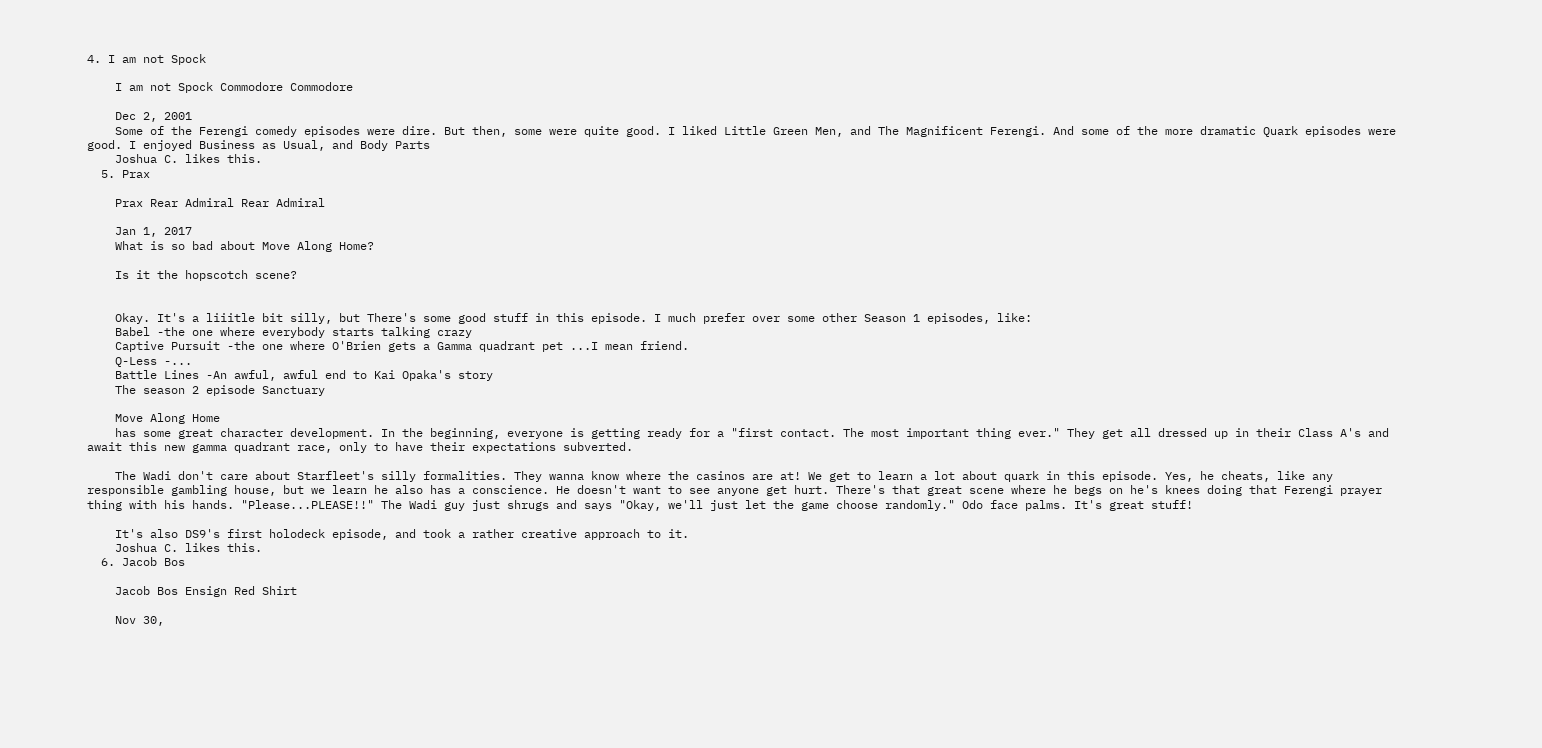4. I am not Spock

    I am not Spock Commodore Commodore

    Dec 2, 2001
    Some of the Ferengi comedy episodes were dire. But then, some were quite good. I liked Little Green Men, and The Magnificent Ferengi. And some of the more dramatic Quark episodes were good. I enjoyed Business as Usual, and Body Parts
    Joshua C. likes this.
  5. Prax

    Prax Rear Admiral Rear Admiral

    Jan 1, 2017
    What is so bad about Move Along Home?

    Is it the hopscotch scene?


    Okay. It's a liiitle bit silly, but There's some good stuff in this episode. I much prefer over some other Season 1 episodes, like:
    Babel -the one where everybody starts talking crazy
    Captive Pursuit -the one where O'Brien gets a Gamma quadrant pet ...I mean friend.
    Q-Less -...
    Battle Lines -An awful, awful end to Kai Opaka's story
    The season 2 episode Sanctuary

    Move Along Home
    has some great character development. In the beginning, everyone is getting ready for a "first contact. The most important thing ever." They get all dressed up in their Class A's and await this new gamma quadrant race, only to have their expectations subverted.

    The Wadi don't care about Starfleet's silly formalities. They wanna know where the casinos are at! We get to learn a lot about quark in this episode. Yes, he cheats, like any responsible gambling house, but we learn he also has a conscience. He doesn't want to see anyone get hurt. There's that great scene where he begs on he's knees doing that Ferengi prayer thing with his hands. "Please...PLEASE!!" The Wadi guy just shrugs and says "Okay, we'll just let the game choose randomly." Odo face palms. It's great stuff!

    It's also DS9's first holodeck episode, and took a rather creative approach to it.
    Joshua C. likes this.
  6. Jacob Bos

    Jacob Bos Ensign Red Shirt

    Nov 30,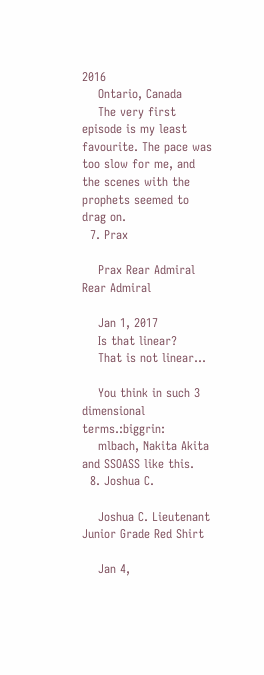2016
    Ontario, Canada
    The very first episode is my least favourite. The pace was too slow for me, and the scenes with the prophets seemed to drag on.
  7. Prax

    Prax Rear Admiral Rear Admiral

    Jan 1, 2017
    Is that linear?
    That is not linear...

    You think in such 3 dimensional terms.:biggrin:
    mlbach, Nakita Akita and SSOASS like this.
  8. Joshua C.

    Joshua C. Lieutenant Junior Grade Red Shirt

    Jan 4,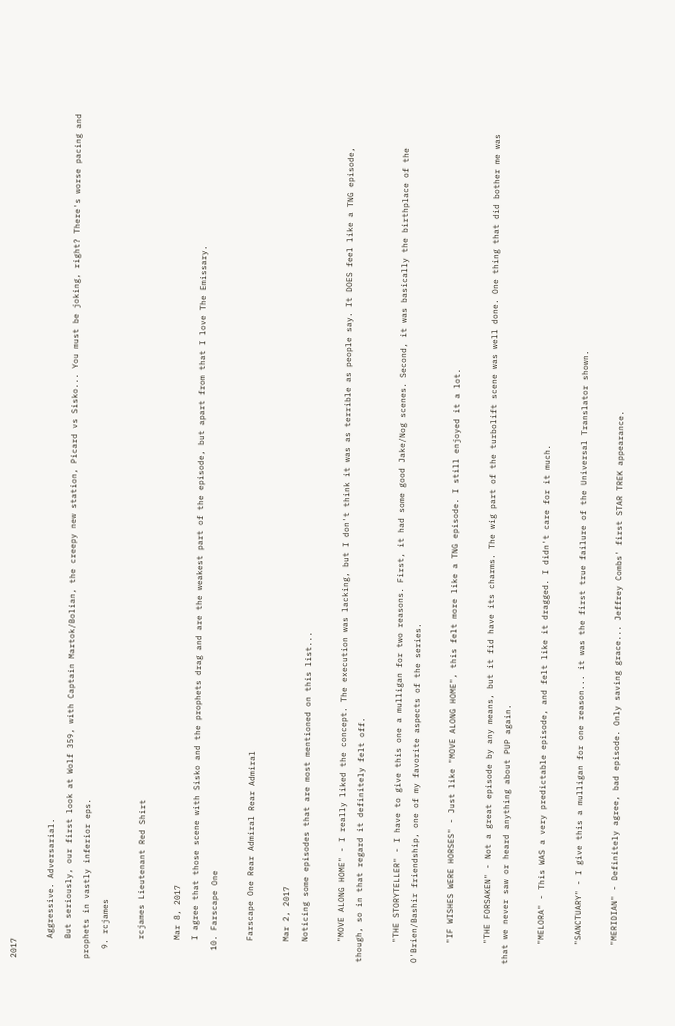2017

    Aggressive. Adversarial.
    But seriously, our first look at Wolf 359, with Captain Martok/Bolian, the creepy new station, Picard vs Sisko... You must be joking, right? There's worse pacing and prophets in vastly inferior eps.
  9. rcjames

    rcjames Lieutenant Red Shirt

    Mar 8, 2017
    I agree that those scene with Sisko and the prophets drag and are the weakest part of the episode, but apart from that I love The Emissary.
  10. Farscape One

    Farscape One Rear Admiral Rear Admiral

    Mar 2, 2017
    Noticing some episodes that are most mentioned on this list...

    "MOVE ALONG HOME" - I really liked the concept. The execution was lacking, but I don't think it was as terrible as people say. It DOES feel like a TNG episode, though, so in that regard it definitely felt off.

    "THE STORYTELLER" - I have to give this one a mulligan for two reasons. First, it had some good Jake/Nog scenes. Second, it was basically the birthplace of the O'Brien/Bashir friendship, one of my favorite aspects of the series.

    "IF WISHES WERE HORSES" - Just like "MOVE ALONG HOME", this felt more like a TNG episode. I still enjoyed it a lot.

    "THE FORSAKEN" - Not a great episode by any means, but it fid have its charms. The wig part of the turbolift scene was well done. One thing that did bother me was that we never saw or heard anything about PUP again.

    "MELORA" - This WAS a very predictable episode, and felt like it dragged. I didn't care for it much.

    "SANCTUARY" - I give this a mulligan for one reason... it was the first true failure of the Universal Translator shown.

    "MERIDIAN" - Definitely agree, bad episode. Only saving grace... Jeffrey Combs' first STAR TREK appearance.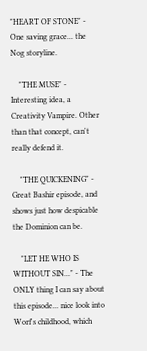"HEART OF STONE" - One saving grace... the Nog storyline.

    "THE MUSE" - Interesting idea, a Creativity Vampire. Other than that concept, can't really defend it.

    "THE QUICKENING" - Great Bashir episode, and shows just how despicable the Dominion can be.

    "LET HE WHO IS WITHOUT SIN..." - The ONLY thing I can say about this episode... nice look into Worf's childhood, which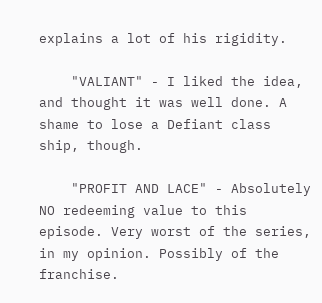explains a lot of his rigidity.

    "VALIANT" - I liked the idea, and thought it was well done. A shame to lose a Defiant class ship, though.

    "PROFIT AND LACE" - Absolutely NO redeeming value to this episode. Very worst of the series, in my opinion. Possibly of the franchise.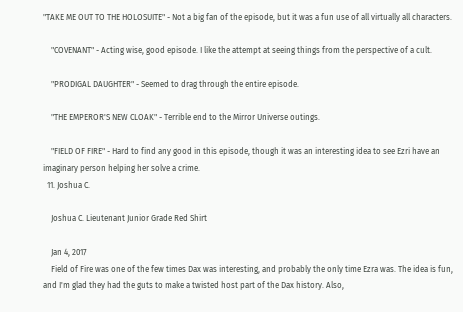"TAKE ME OUT TO THE HOLOSUITE" - Not a big fan of the episode, but it was a fun use of all virtually all characters.

    "COVENANT" - Acting wise, good episode. I like the attempt at seeing things from the perspective of a cult.

    "PRODIGAL DAUGHTER" - Seemed to drag through the entire episode.

    "THE EMPEROR'S NEW CLOAK" - Terrible end to the Mirror Universe outings.

    "FIELD OF FIRE" - Hard to find any good in this episode, though it was an interesting idea to see Ezri have an imaginary person helping her solve a crime.
  11. Joshua C.

    Joshua C. Lieutenant Junior Grade Red Shirt

    Jan 4, 2017
    Field of Fire was one of the few times Dax was interesting, and probably the only time Ezra was. The idea is fun, and I'm glad they had the guts to make a twisted host part of the Dax history. Also,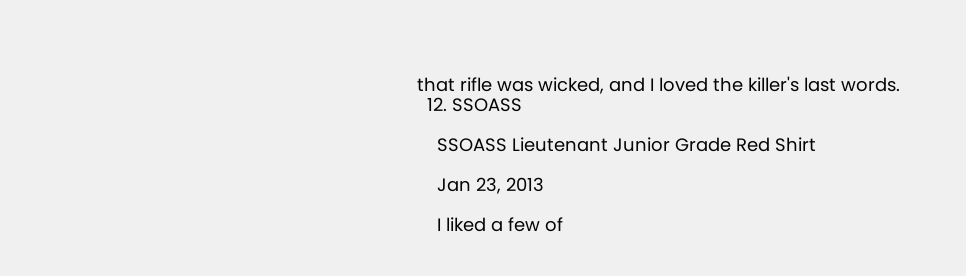that rifle was wicked, and I loved the killer's last words.
  12. SSOASS

    SSOASS Lieutenant Junior Grade Red Shirt

    Jan 23, 2013

    I liked a few of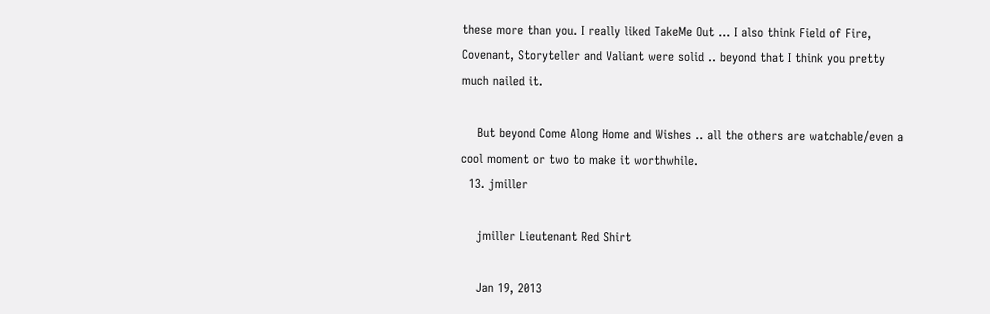these more than you. I really liked TakeMe Out ... I also think Field of Fire, Covenant, Storyteller and Valiant were solid .. beyond that I think you pretty much nailed it.

    But beyond Come Along Home and Wishes .. all the others are watchable/even a cool moment or two to make it worthwhile.
  13. jmiller

    jmiller Lieutenant Red Shirt

    Jan 19, 2013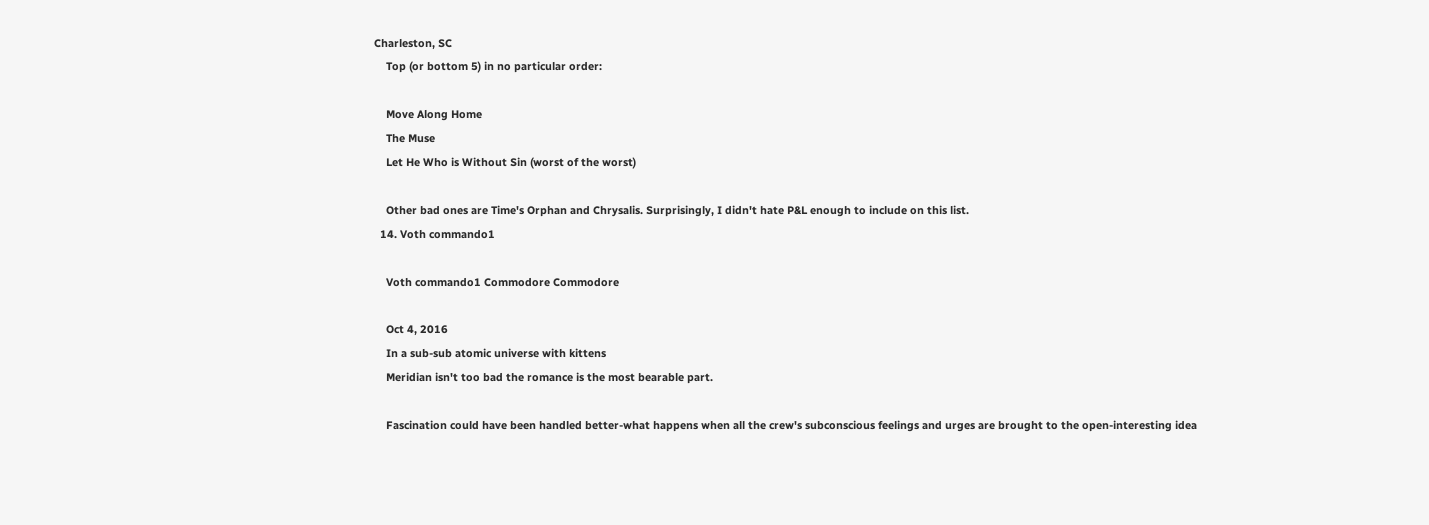Charleston, SC
    Top (or bottom 5) in no particular order:

    Move Along Home
    The Muse
    Let He Who is Without Sin (worst of the worst)

    Other bad ones are Time's Orphan and Chrysalis. Surprisingly, I didn't hate P&L enough to include on this list.
  14. Voth commando1

    Voth commando1 Commodore Commodore

    Oct 4, 2016
    In a sub-sub atomic universe with kittens
    Meridian isn't too bad the romance is the most bearable part.

    Fascination could have been handled better-what happens when all the crew's subconscious feelings and urges are brought to the open-interesting idea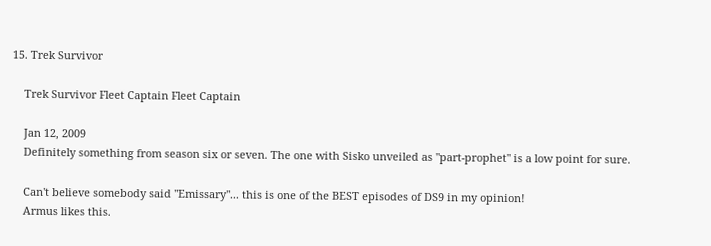15. Trek Survivor

    Trek Survivor Fleet Captain Fleet Captain

    Jan 12, 2009
    Definitely something from season six or seven. The one with Sisko unveiled as "part-prophet" is a low point for sure.

    Can't believe somebody said "Emissary"... this is one of the BEST episodes of DS9 in my opinion!
    Armus likes this.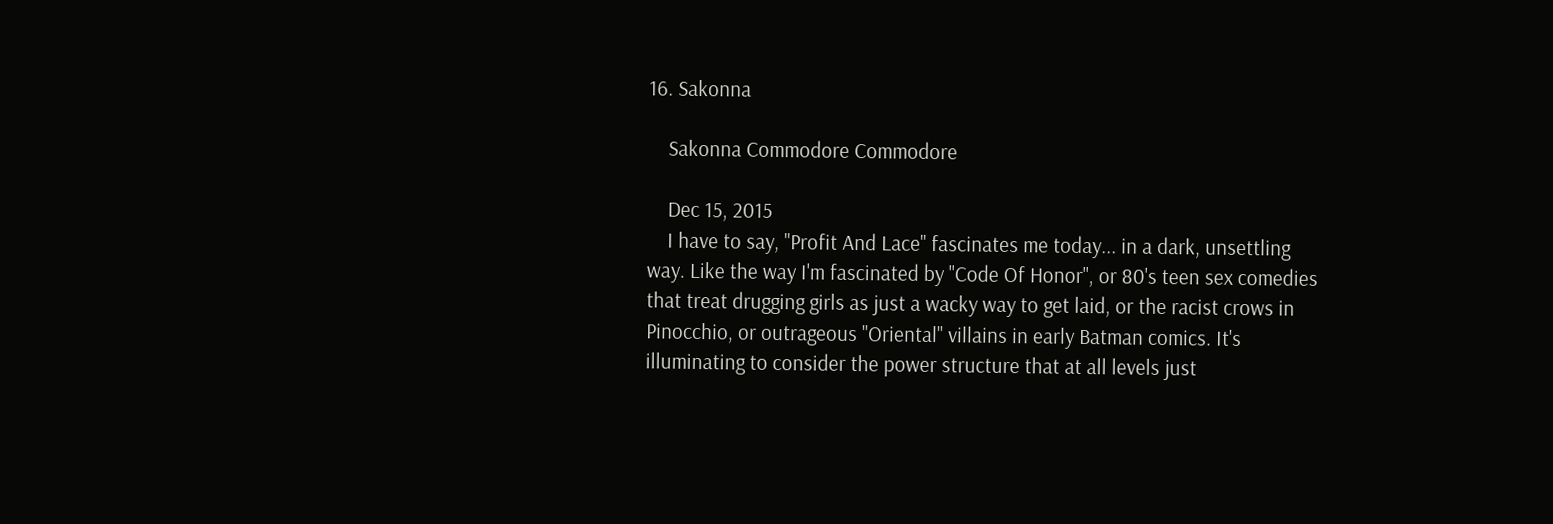16. Sakonna

    Sakonna Commodore Commodore

    Dec 15, 2015
    I have to say, "Profit And Lace" fascinates me today... in a dark, unsettling way. Like the way I'm fascinated by "Code Of Honor", or 80's teen sex comedies that treat drugging girls as just a wacky way to get laid, or the racist crows in Pinocchio, or outrageous "Oriental" villains in early Batman comics. It's illuminating to consider the power structure that at all levels just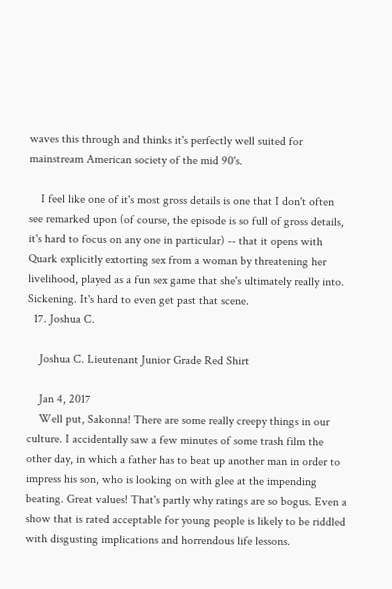waves this through and thinks it's perfectly well suited for mainstream American society of the mid 90's.

    I feel like one of it's most gross details is one that I don't often see remarked upon (of course, the episode is so full of gross details, it's hard to focus on any one in particular) -- that it opens with Quark explicitly extorting sex from a woman by threatening her livelihood, played as a fun sex game that she's ultimately really into. Sickening. It's hard to even get past that scene.
  17. Joshua C.

    Joshua C. Lieutenant Junior Grade Red Shirt

    Jan 4, 2017
    Well put, Sakonna! There are some really creepy things in our culture. I accidentally saw a few minutes of some trash film the other day, in which a father has to beat up another man in order to impress his son, who is looking on with glee at the impending beating. Great values! That's partly why ratings are so bogus. Even a show that is rated acceptable for young people is likely to be riddled with disgusting implications and horrendous life lessons.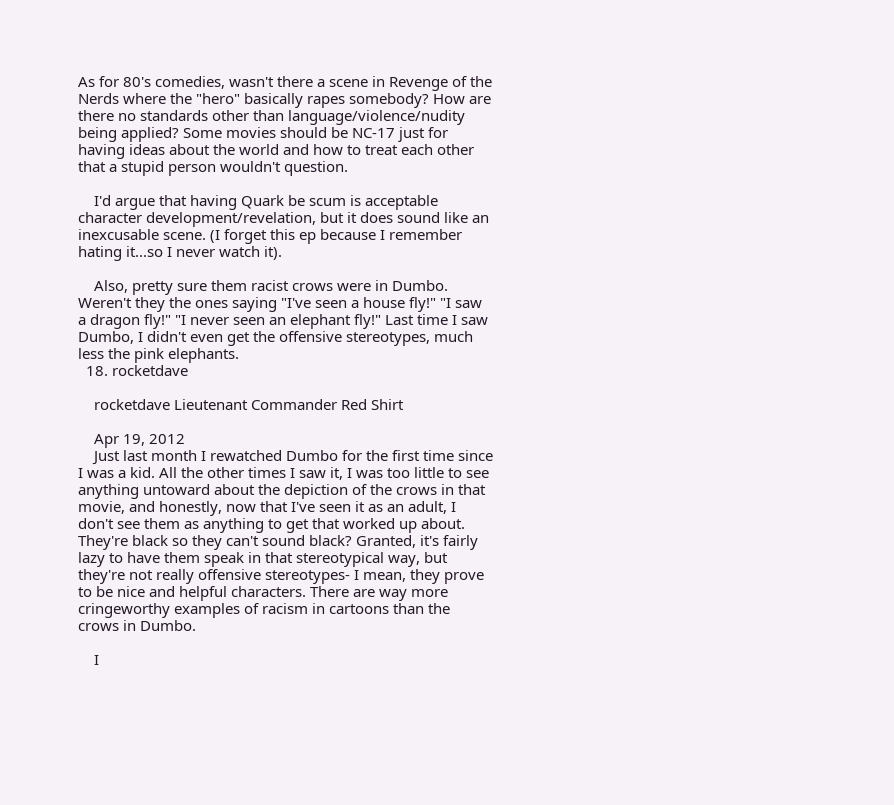As for 80's comedies, wasn't there a scene in Revenge of the Nerds where the "hero" basically rapes somebody? How are there no standards other than language/violence/nudity being applied? Some movies should be NC-17 just for having ideas about the world and how to treat each other that a stupid person wouldn't question.

    I'd argue that having Quark be scum is acceptable character development/revelation, but it does sound like an inexcusable scene. (I forget this ep because I remember hating it...so I never watch it).

    Also, pretty sure them racist crows were in Dumbo. Weren't they the ones saying "I've seen a house fly!" "I saw a dragon fly!" "I never seen an elephant fly!" Last time I saw Dumbo, I didn't even get the offensive stereotypes, much less the pink elephants.
  18. rocketdave

    rocketdave Lieutenant Commander Red Shirt

    Apr 19, 2012
    Just last month I rewatched Dumbo for the first time since I was a kid. All the other times I saw it, I was too little to see anything untoward about the depiction of the crows in that movie, and honestly, now that I've seen it as an adult, I don't see them as anything to get that worked up about. They're black so they can't sound black? Granted, it's fairly lazy to have them speak in that stereotypical way, but they're not really offensive stereotypes- I mean, they prove to be nice and helpful characters. There are way more cringeworthy examples of racism in cartoons than the crows in Dumbo.

    I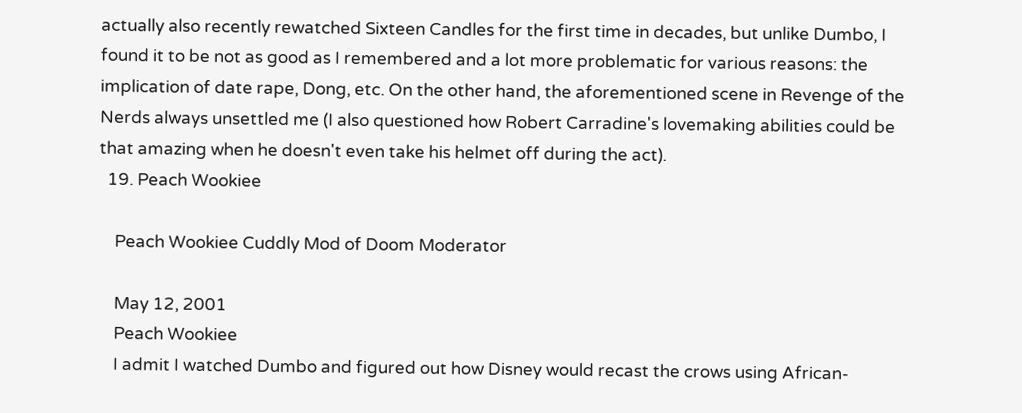actually also recently rewatched Sixteen Candles for the first time in decades, but unlike Dumbo, I found it to be not as good as I remembered and a lot more problematic for various reasons: the implication of date rape, Dong, etc. On the other hand, the aforementioned scene in Revenge of the Nerds always unsettled me (I also questioned how Robert Carradine's lovemaking abilities could be that amazing when he doesn't even take his helmet off during the act).
  19. Peach Wookiee

    Peach Wookiee Cuddly Mod of Doom Moderator

    May 12, 2001
    Peach Wookiee
    I admit I watched Dumbo and figured out how Disney would recast the crows using African-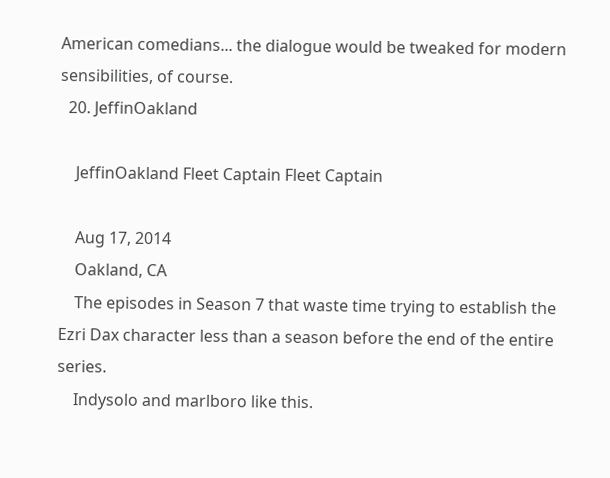American comedians... the dialogue would be tweaked for modern sensibilities, of course.
  20. JeffinOakland

    JeffinOakland Fleet Captain Fleet Captain

    Aug 17, 2014
    Oakland, CA
    The episodes in Season 7 that waste time trying to establish the Ezri Dax character less than a season before the end of the entire series.
    Indysolo and marlboro like this.